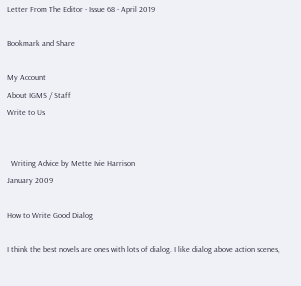Letter From The Editor - Issue 68 - April 2019

Bookmark and Share

My Account
About IGMS / Staff
Write to Us


  Writing Advice by Mette Ivie Harrison
January 2009

How to Write Good Dialog

I think the best novels are ones with lots of dialog. I like dialog above action scenes,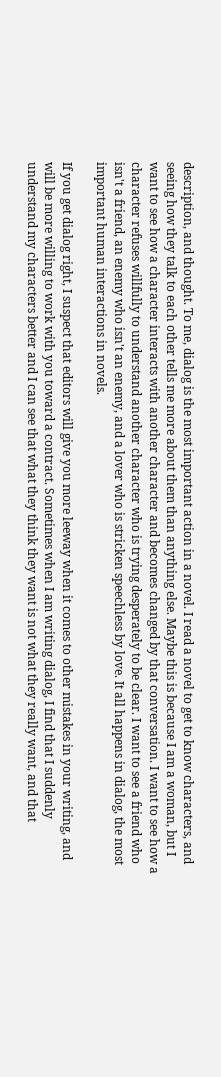description, and thought. To me, dialog is the most important action in a novel. I read a novel to get to know characters, and seeing how they talk to each other tells me more about them than anything else. Maybe this is because I am a woman, but I want to see how a character interacts with another character and becomes changed by that conversation. I want to see how a character refuses willfully to understand another character who is trying desperately to be clear. I want to see a friend who isn't a friend, an enemy who isn't an enemy, and a lover who is stricken speechless by love. It all happens in dialog, the most important human interactions in novels.

If you get dialog right, I suspect that editors will give you more leeway when it comes to other mistakes in your writing, and will be more willing to work with you toward a contract. Sometimes when I am writing dialog, I find that I suddenly understand my characters better and I can see that what they think they want is not what they really want, and that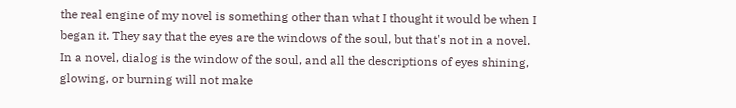the real engine of my novel is something other than what I thought it would be when I began it. They say that the eyes are the windows of the soul, but that's not in a novel. In a novel, dialog is the window of the soul, and all the descriptions of eyes shining, glowing, or burning will not make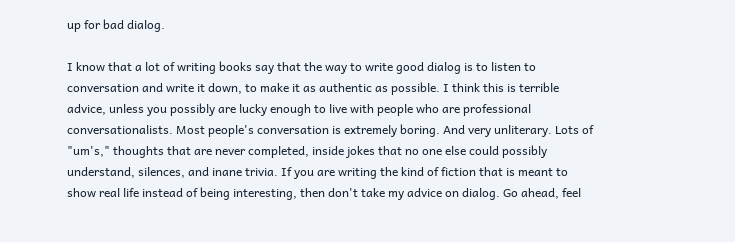up for bad dialog.

I know that a lot of writing books say that the way to write good dialog is to listen to conversation and write it down, to make it as authentic as possible. I think this is terrible advice, unless you possibly are lucky enough to live with people who are professional conversationalists. Most people's conversation is extremely boring. And very unliterary. Lots of "um's," thoughts that are never completed, inside jokes that no one else could possibly understand, silences, and inane trivia. If you are writing the kind of fiction that is meant to show real life instead of being interesting, then don't take my advice on dialog. Go ahead, feel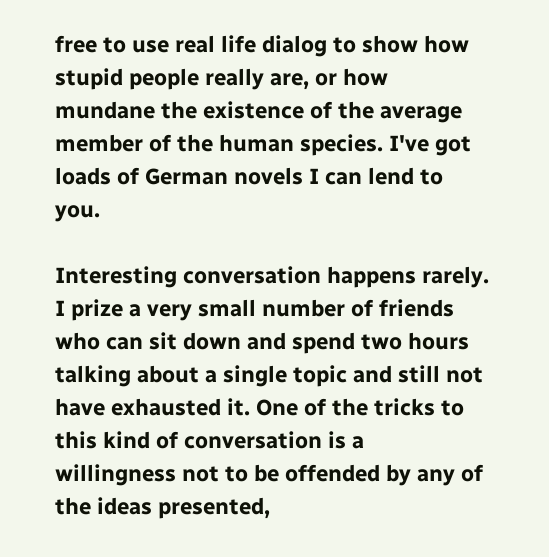free to use real life dialog to show how stupid people really are, or how mundane the existence of the average member of the human species. I've got loads of German novels I can lend to you.

Interesting conversation happens rarely. I prize a very small number of friends who can sit down and spend two hours talking about a single topic and still not have exhausted it. One of the tricks to this kind of conversation is a willingness not to be offended by any of the ideas presented,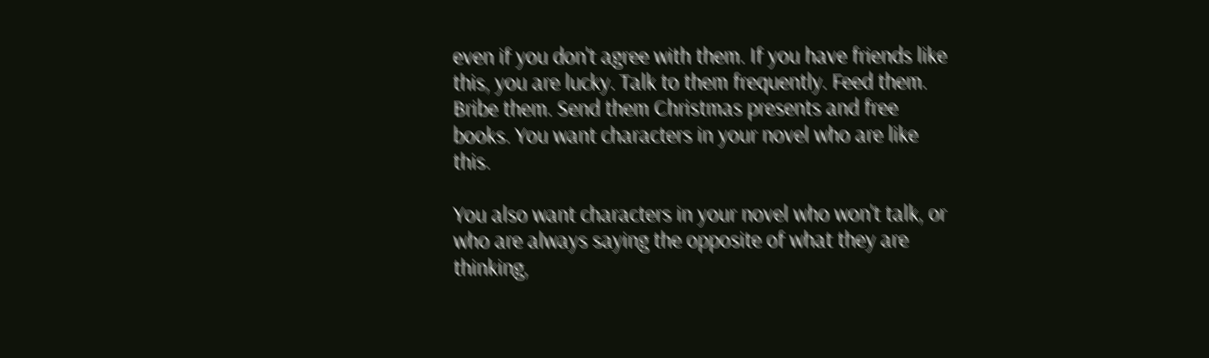even if you don't agree with them. If you have friends like this, you are lucky. Talk to them frequently. Feed them. Bribe them. Send them Christmas presents and free books. You want characters in your novel who are like this.

You also want characters in your novel who won't talk, or who are always saying the opposite of what they are thinking,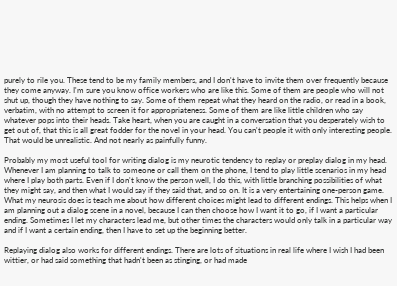purely to rile you. These tend to be my family members, and I don't have to invite them over frequently because they come anyway. I'm sure you know office workers who are like this. Some of them are people who will not shut up, though they have nothing to say. Some of them repeat what they heard on the radio, or read in a book, verbatim, with no attempt to screen it for appropriateness. Some of them are like little children who say whatever pops into their heads. Take heart, when you are caught in a conversation that you desperately wish to get out of, that this is all great fodder for the novel in your head. You can't people it with only interesting people. That would be unrealistic. And not nearly as painfully funny.

Probably my most useful tool for writing dialog is my neurotic tendency to replay or preplay dialog in my head. Whenever I am planning to talk to someone or call them on the phone, I tend to play little scenarios in my head where I play both parts. Even if I don't know the person well, I do this, with little branching possibilities of what they might say, and then what I would say if they said that, and so on. It is a very entertaining one-person game. What my neurosis does is teach me about how different choices might lead to different endings. This helps when I am planning out a dialog scene in a novel, because I can then choose how I want it to go, if I want a particular ending. Sometimes I let my characters lead me, but other times the characters would only talk in a particular way and if I want a certain ending, then I have to set up the beginning better.

Replaying dialog also works for different endings. There are lots of situations in real life where I wish I had been wittier, or had said something that hadn't been as stinging, or had made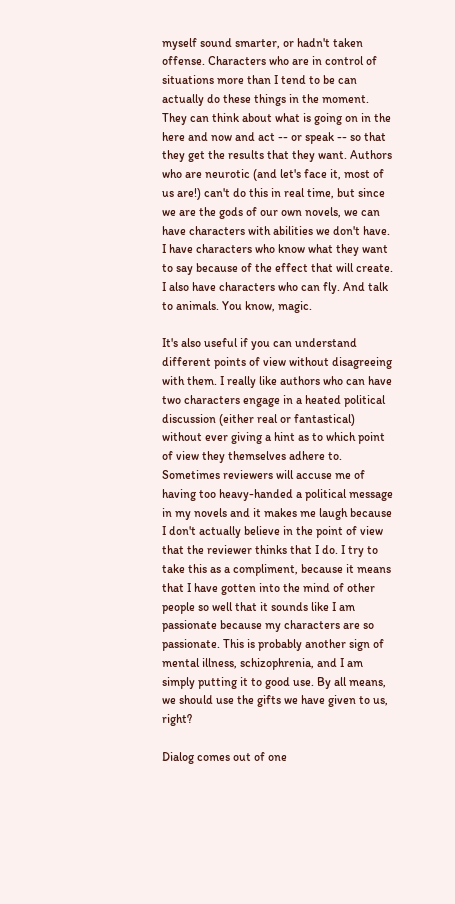myself sound smarter, or hadn't taken offense. Characters who are in control of situations more than I tend to be can actually do these things in the moment. They can think about what is going on in the here and now and act -- or speak -- so that they get the results that they want. Authors who are neurotic (and let's face it, most of us are!) can't do this in real time, but since we are the gods of our own novels, we can have characters with abilities we don't have. I have characters who know what they want to say because of the effect that will create. I also have characters who can fly. And talk to animals. You know, magic.

It's also useful if you can understand different points of view without disagreeing with them. I really like authors who can have two characters engage in a heated political discussion (either real or fantastical) without ever giving a hint as to which point of view they themselves adhere to. Sometimes reviewers will accuse me of having too heavy-handed a political message in my novels and it makes me laugh because I don't actually believe in the point of view that the reviewer thinks that I do. I try to take this as a compliment, because it means that I have gotten into the mind of other people so well that it sounds like I am passionate because my characters are so passionate. This is probably another sign of mental illness, schizophrenia, and I am simply putting it to good use. By all means, we should use the gifts we have given to us, right?

Dialog comes out of one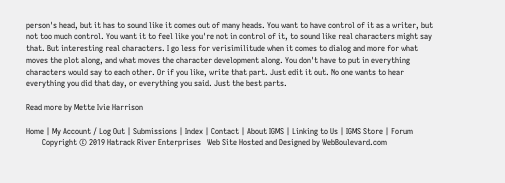person's head, but it has to sound like it comes out of many heads. You want to have control of it as a writer, but not too much control. You want it to feel like you're not in control of it, to sound like real characters might say that. But interesting real characters. I go less for verisimilitude when it comes to dialog and more for what moves the plot along, and what moves the character development along. You don't have to put in everything characters would say to each other. Or if you like, write that part. Just edit it out. No one wants to hear everything you did that day, or everything you said. Just the best parts.

Read more by Mette Ivie Harrison

Home | My Account / Log Out | Submissions | Index | Contact | About IGMS | Linking to Us | IGMS Store | Forum
        Copyright © 2019 Hatrack River Enterprises   Web Site Hosted and Designed by WebBoulevard.com